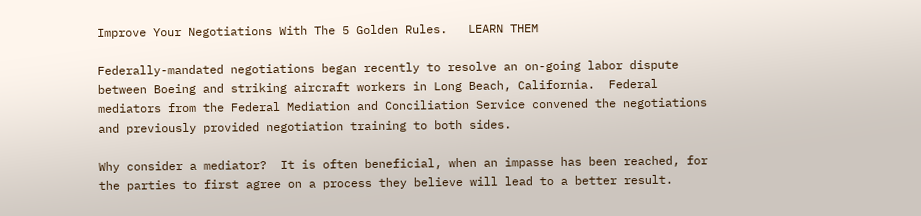Improve Your Negotiations With The 5 Golden Rules.   LEARN THEM

Federally-mandated negotiations began recently to resolve an on-going labor dispute between Boeing and striking aircraft workers in Long Beach, California.  Federal mediators from the Federal Mediation and Conciliation Service convened the negotiations and previously provided negotiation training to both sides.

Why consider a mediator?  It is often beneficial, when an impasse has been reached, for the parties to first agree on a process they believe will lead to a better result.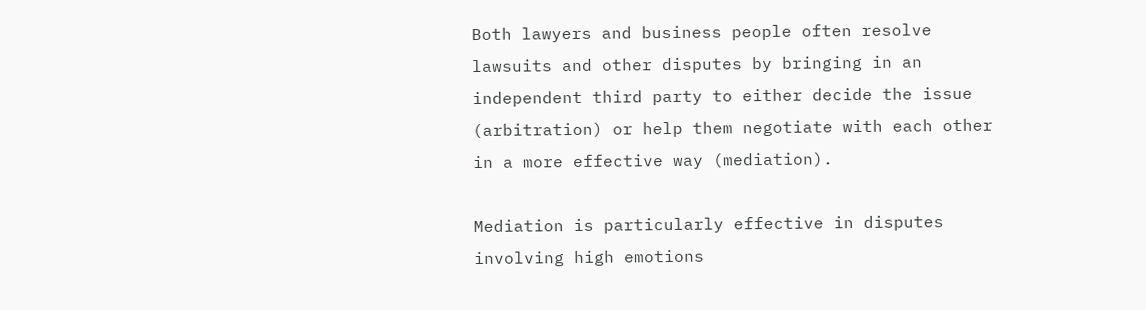Both lawyers and business people often resolve lawsuits and other disputes by bringing in an independent third party to either decide the issue (arbitration) or help them negotiate with each other in a more effective way (mediation).

Mediation is particularly effective in disputes involving high emotions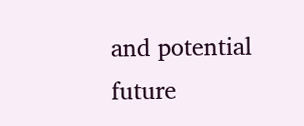and potential future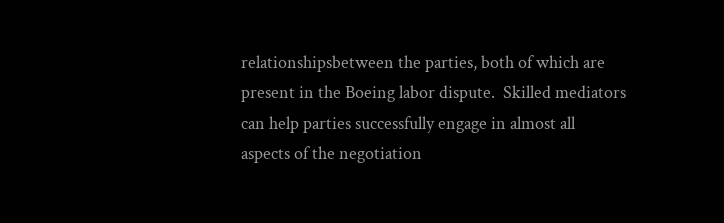relationshipsbetween the parties, both of which are present in the Boeing labor dispute.  Skilled mediators can help parties successfully engage in almost all aspects of the negotiation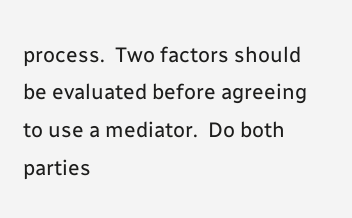process.  Two factors should be evaluated before agreeing to use a mediator.  Do both parties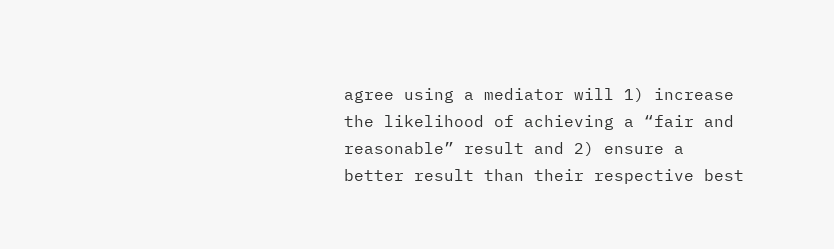agree using a mediator will 1) increase the likelihood of achieving a “fair and reasonable” result and 2) ensure a better result than their respective best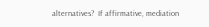alternatives?  If affirmative, mediation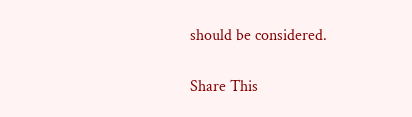should be considered.

Share This